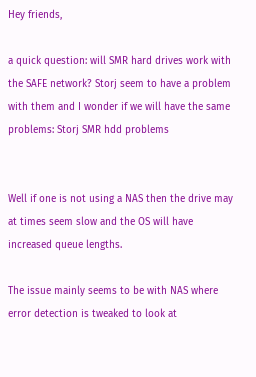Hey friends,

a quick question: will SMR hard drives work with the SAFE network? Storj seem to have a problem with them and I wonder if we will have the same problems: Storj SMR hdd problems


Well if one is not using a NAS then the drive may at times seem slow and the OS will have increased queue lengths.

The issue mainly seems to be with NAS where error detection is tweaked to look at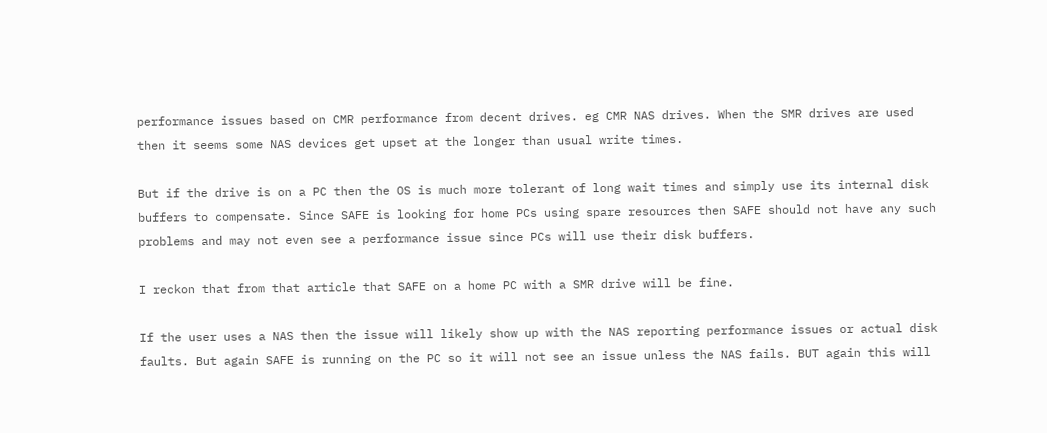performance issues based on CMR performance from decent drives. eg CMR NAS drives. When the SMR drives are used then it seems some NAS devices get upset at the longer than usual write times.

But if the drive is on a PC then the OS is much more tolerant of long wait times and simply use its internal disk buffers to compensate. Since SAFE is looking for home PCs using spare resources then SAFE should not have any such problems and may not even see a performance issue since PCs will use their disk buffers.

I reckon that from that article that SAFE on a home PC with a SMR drive will be fine.

If the user uses a NAS then the issue will likely show up with the NAS reporting performance issues or actual disk faults. But again SAFE is running on the PC so it will not see an issue unless the NAS fails. BUT again this will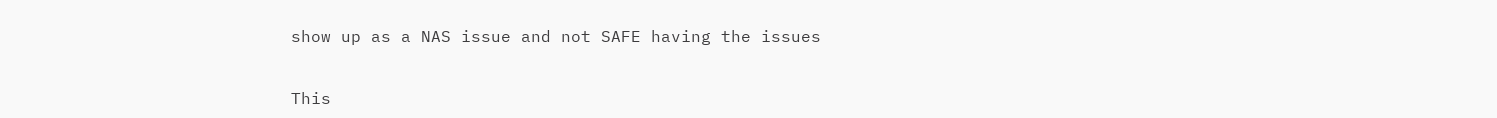show up as a NAS issue and not SAFE having the issues


This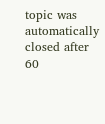topic was automatically closed after 60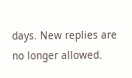days. New replies are no longer allowed.